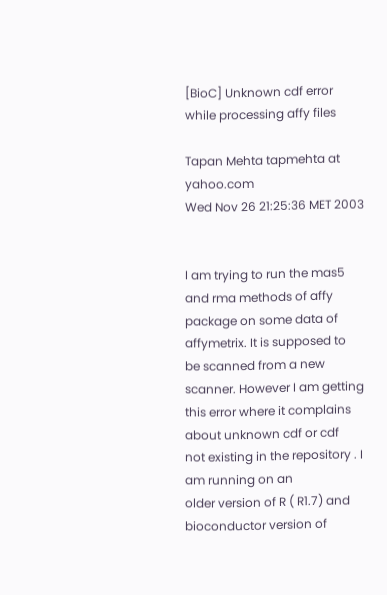[BioC] Unknown cdf error while processing affy files

Tapan Mehta tapmehta at yahoo.com
Wed Nov 26 21:25:36 MET 2003


I am trying to run the mas5 and rma methods of affy
package on some data of affymetrix. It is supposed to
be scanned from a new scanner. However I am getting
this error where it complains about unknown cdf or cdf
not existing in the repository . I am running on an
older version of R ( R1.7) and bioconductor version of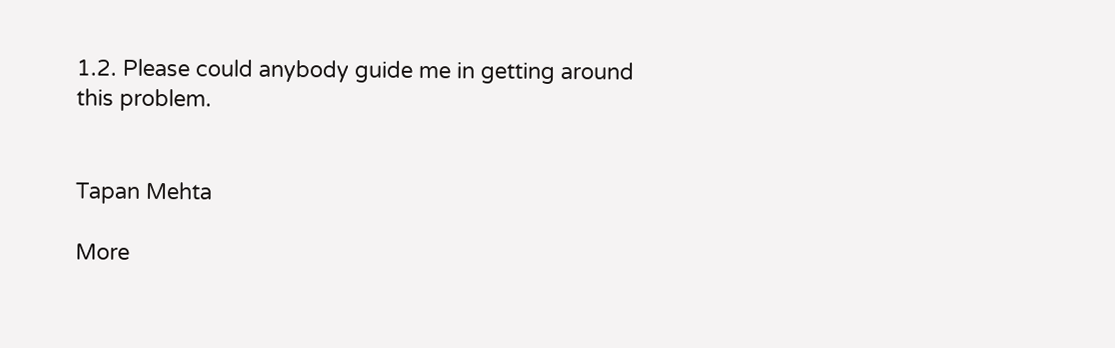1.2. Please could anybody guide me in getting around
this problem.


Tapan Mehta

More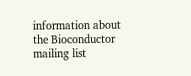information about the Bioconductor mailing list